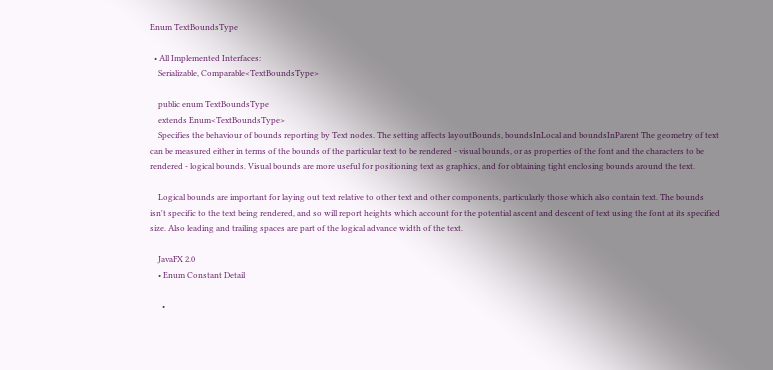Enum TextBoundsType

  • All Implemented Interfaces:
    Serializable, Comparable<TextBoundsType>

    public enum TextBoundsType
    extends Enum<TextBoundsType>
    Specifies the behaviour of bounds reporting by Text nodes. The setting affects layoutBounds, boundsInLocal and boundsInParent The geometry of text can be measured either in terms of the bounds of the particular text to be rendered - visual bounds, or as properties of the font and the characters to be rendered - logical bounds. Visual bounds are more useful for positioning text as graphics, and for obtaining tight enclosing bounds around the text.

    Logical bounds are important for laying out text relative to other text and other components, particularly those which also contain text. The bounds isn't specific to the text being rendered, and so will report heights which account for the potential ascent and descent of text using the font at its specified size. Also leading and trailing spaces are part of the logical advance width of the text.

    JavaFX 2.0
    • Enum Constant Detail

      •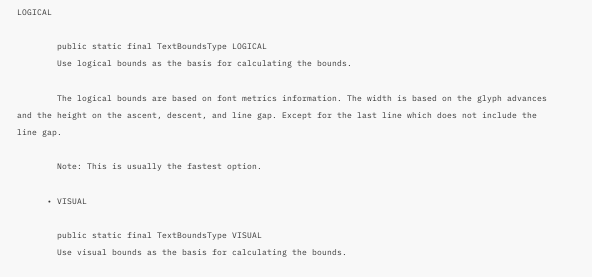LOGICAL

        public static final TextBoundsType LOGICAL
        Use logical bounds as the basis for calculating the bounds.

        The logical bounds are based on font metrics information. The width is based on the glyph advances and the height on the ascent, descent, and line gap. Except for the last line which does not include the line gap.

        Note: This is usually the fastest option.

      • VISUAL

        public static final TextBoundsType VISUAL
        Use visual bounds as the basis for calculating the bounds.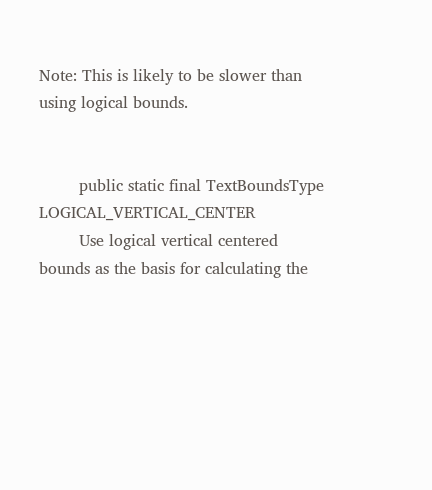Note: This is likely to be slower than using logical bounds.


        public static final TextBoundsType LOGICAL_VERTICAL_CENTER
        Use logical vertical centered bounds as the basis for calculating the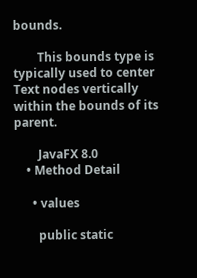bounds.

        This bounds type is typically used to center Text nodes vertically within the bounds of its parent.

        JavaFX 8.0
    • Method Detail

      • values

        public static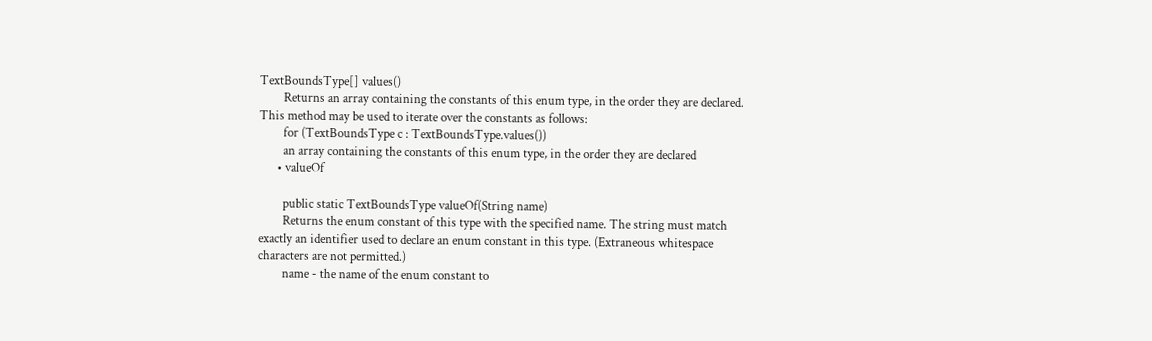TextBoundsType[] values()
        Returns an array containing the constants of this enum type, in the order they are declared. This method may be used to iterate over the constants as follows:
        for (TextBoundsType c : TextBoundsType.values())
        an array containing the constants of this enum type, in the order they are declared
      • valueOf

        public static TextBoundsType valueOf(String name)
        Returns the enum constant of this type with the specified name. The string must match exactly an identifier used to declare an enum constant in this type. (Extraneous whitespace characters are not permitted.)
        name - the name of the enum constant to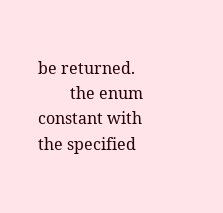be returned.
        the enum constant with the specified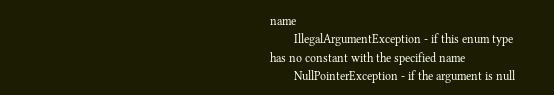name
        IllegalArgumentException - if this enum type has no constant with the specified name
        NullPointerException - if the argument is null